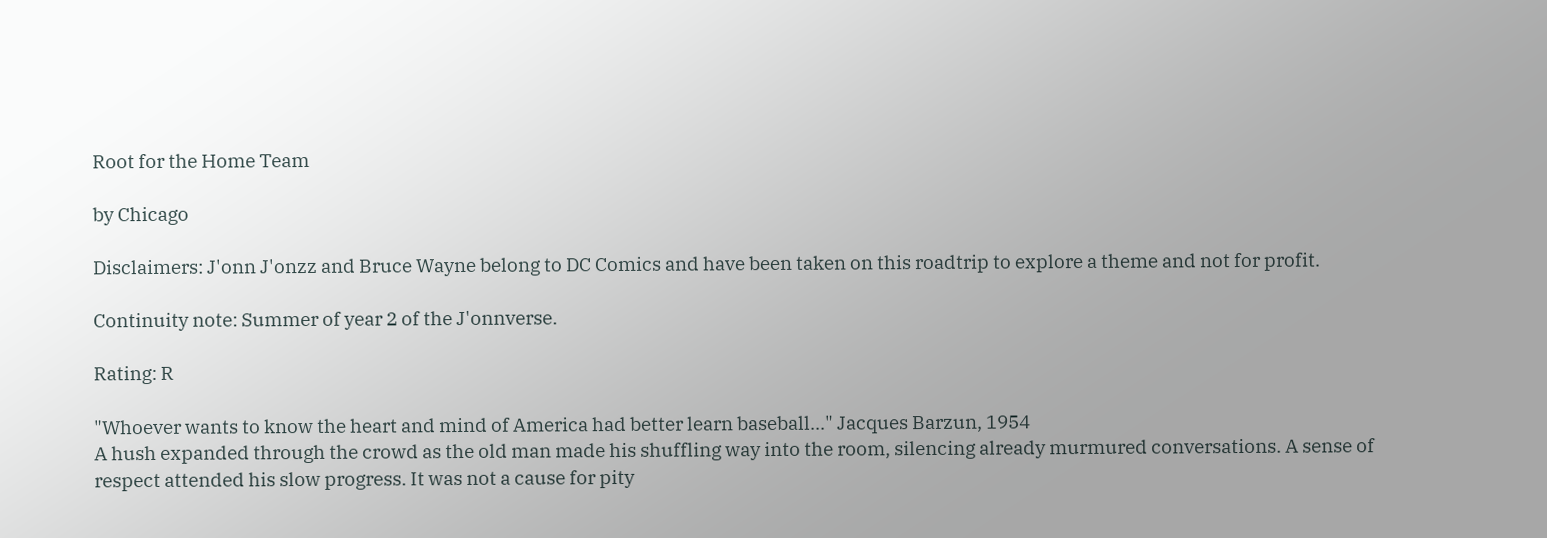Root for the Home Team

by Chicago

Disclaimers: J'onn J'onzz and Bruce Wayne belong to DC Comics and have been taken on this roadtrip to explore a theme and not for profit.

Continuity note: Summer of year 2 of the J'onnverse.

Rating: R

"Whoever wants to know the heart and mind of America had better learn baseball..." Jacques Barzun, 1954
A hush expanded through the crowd as the old man made his shuffling way into the room, silencing already murmured conversations. A sense of respect attended his slow progress. It was not a cause for pity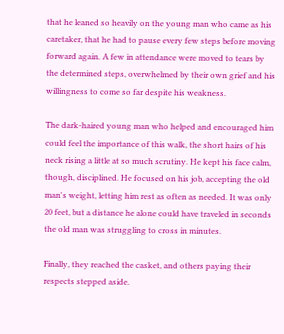that he leaned so heavily on the young man who came as his caretaker, that he had to pause every few steps before moving forward again. A few in attendance were moved to tears by the determined steps, overwhelmed by their own grief and his willingness to come so far despite his weakness.

The dark-haired young man who helped and encouraged him could feel the importance of this walk, the short hairs of his neck rising a little at so much scrutiny. He kept his face calm, though, disciplined. He focused on his job, accepting the old man's weight, letting him rest as often as needed. It was only 20 feet, but a distance he alone could have traveled in seconds the old man was struggling to cross in minutes.

Finally, they reached the casket, and others paying their respects stepped aside.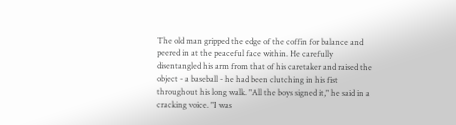The old man gripped the edge of the coffin for balance and peered in at the peaceful face within. He carefully disentangled his arm from that of his caretaker and raised the object - a baseball - he had been clutching in his fist throughout his long walk. "All the boys signed it," he said in a cracking voice. "I was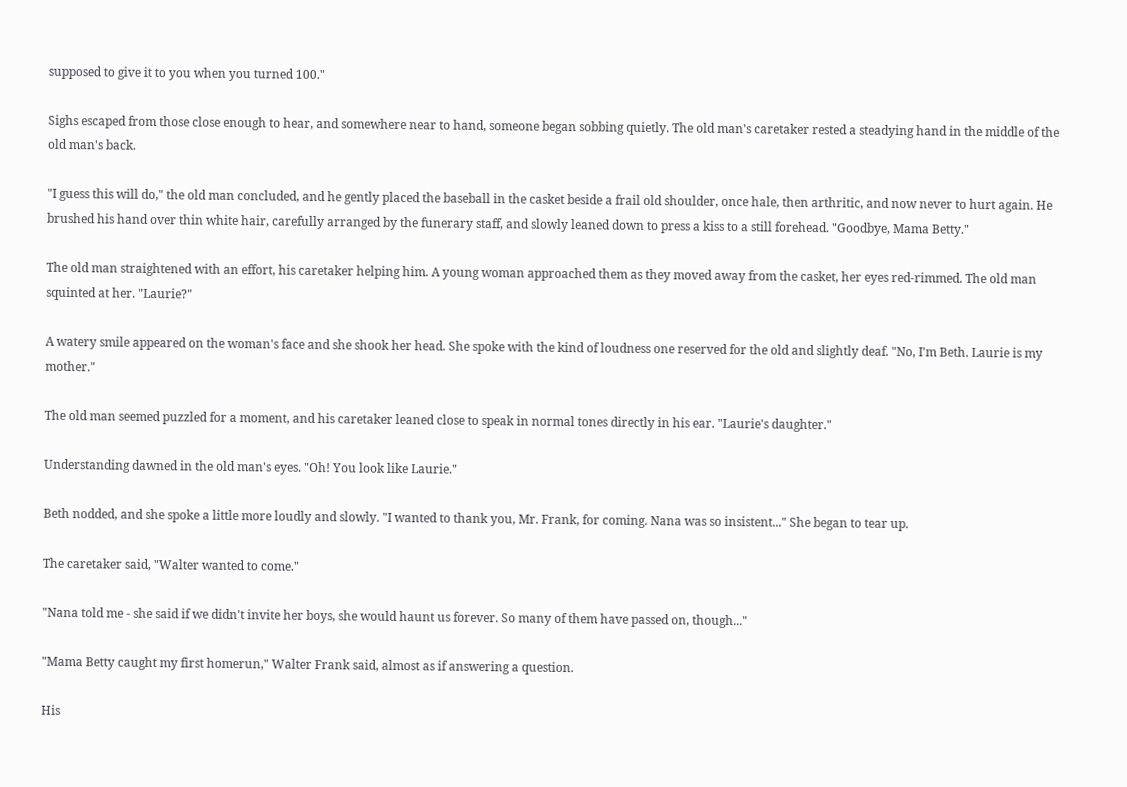supposed to give it to you when you turned 100."

Sighs escaped from those close enough to hear, and somewhere near to hand, someone began sobbing quietly. The old man's caretaker rested a steadying hand in the middle of the old man's back.

"I guess this will do," the old man concluded, and he gently placed the baseball in the casket beside a frail old shoulder, once hale, then arthritic, and now never to hurt again. He brushed his hand over thin white hair, carefully arranged by the funerary staff, and slowly leaned down to press a kiss to a still forehead. "Goodbye, Mama Betty."

The old man straightened with an effort, his caretaker helping him. A young woman approached them as they moved away from the casket, her eyes red-rimmed. The old man squinted at her. "Laurie?"

A watery smile appeared on the woman's face and she shook her head. She spoke with the kind of loudness one reserved for the old and slightly deaf. "No, I'm Beth. Laurie is my mother."

The old man seemed puzzled for a moment, and his caretaker leaned close to speak in normal tones directly in his ear. "Laurie's daughter."

Understanding dawned in the old man's eyes. "Oh! You look like Laurie."

Beth nodded, and she spoke a little more loudly and slowly. "I wanted to thank you, Mr. Frank, for coming. Nana was so insistent..." She began to tear up.

The caretaker said, "Walter wanted to come."

"Nana told me - she said if we didn't invite her boys, she would haunt us forever. So many of them have passed on, though..."

"Mama Betty caught my first homerun," Walter Frank said, almost as if answering a question.

His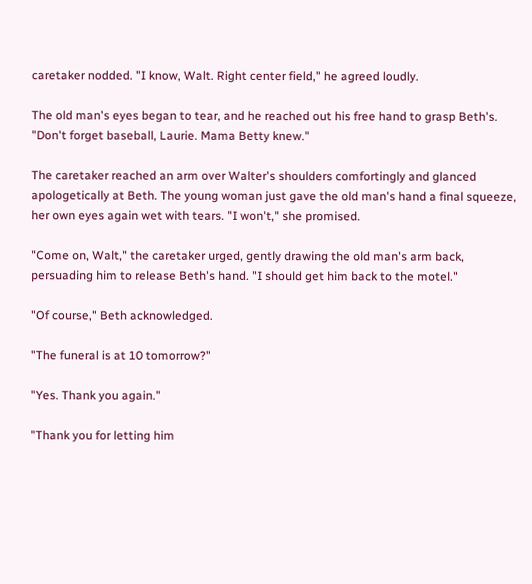caretaker nodded. "I know, Walt. Right center field," he agreed loudly.

The old man's eyes began to tear, and he reached out his free hand to grasp Beth's. "Don't forget baseball, Laurie. Mama Betty knew."

The caretaker reached an arm over Walter's shoulders comfortingly and glanced apologetically at Beth. The young woman just gave the old man's hand a final squeeze, her own eyes again wet with tears. "I won't," she promised.

"Come on, Walt," the caretaker urged, gently drawing the old man's arm back, persuading him to release Beth's hand. "I should get him back to the motel."

"Of course," Beth acknowledged.

"The funeral is at 10 tomorrow?"

"Yes. Thank you again."

"Thank you for letting him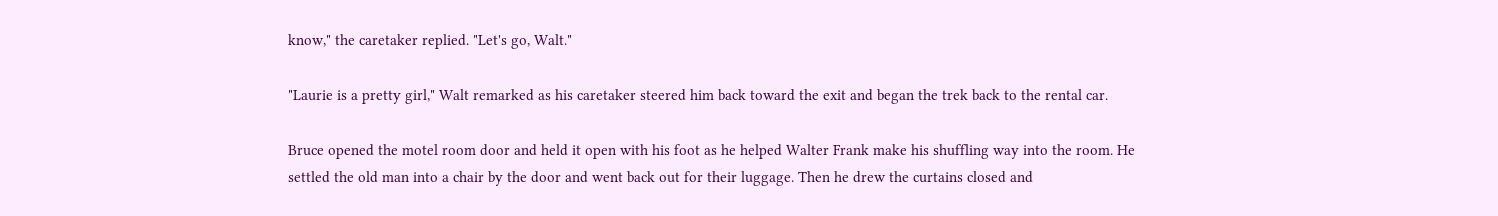know," the caretaker replied. "Let's go, Walt."

"Laurie is a pretty girl," Walt remarked as his caretaker steered him back toward the exit and began the trek back to the rental car.

Bruce opened the motel room door and held it open with his foot as he helped Walter Frank make his shuffling way into the room. He settled the old man into a chair by the door and went back out for their luggage. Then he drew the curtains closed and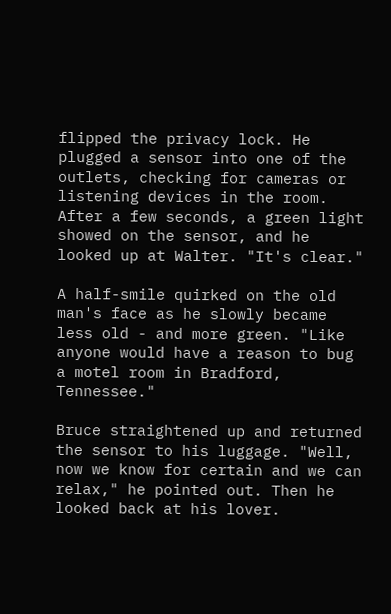flipped the privacy lock. He plugged a sensor into one of the outlets, checking for cameras or listening devices in the room. After a few seconds, a green light showed on the sensor, and he looked up at Walter. "It's clear."

A half-smile quirked on the old man's face as he slowly became less old - and more green. "Like anyone would have a reason to bug a motel room in Bradford, Tennessee."

Bruce straightened up and returned the sensor to his luggage. "Well, now we know for certain and we can relax," he pointed out. Then he looked back at his lover.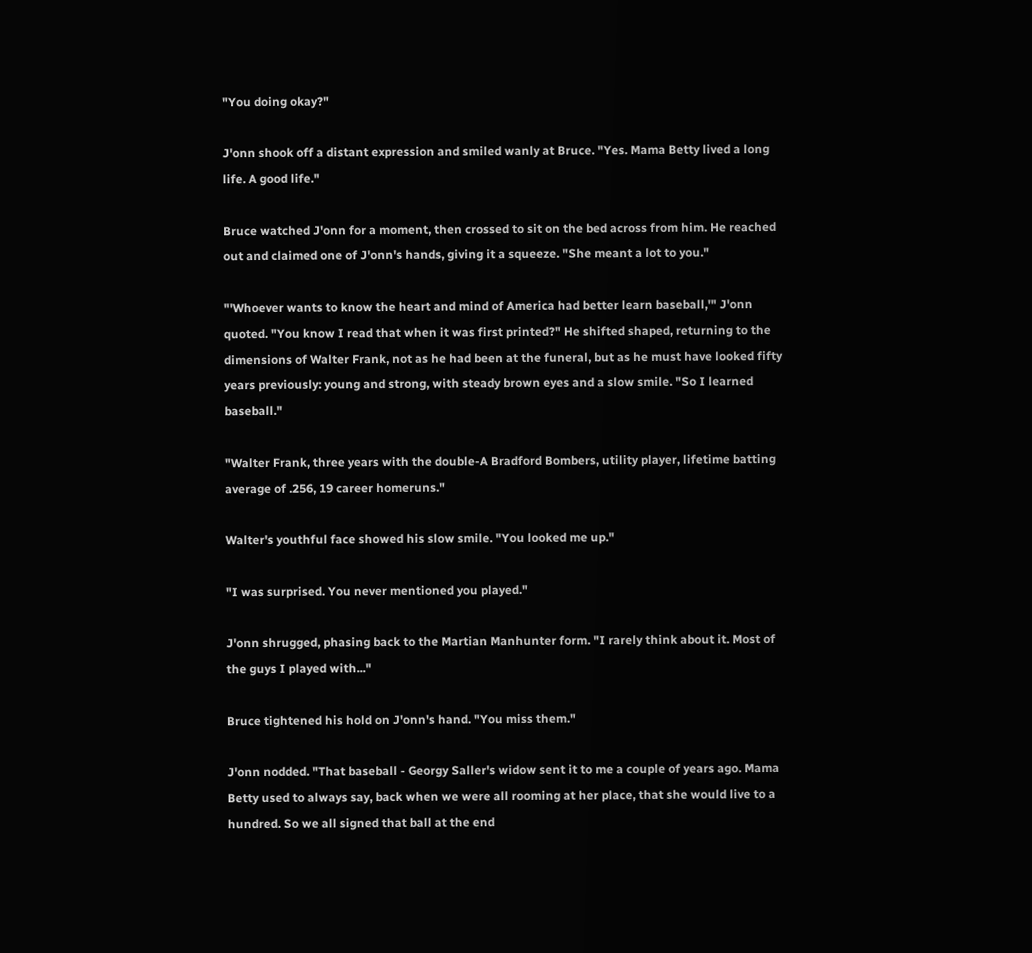"You doing okay?"

J'onn shook off a distant expression and smiled wanly at Bruce. "Yes. Mama Betty lived a long life. A good life."

Bruce watched J'onn for a moment, then crossed to sit on the bed across from him. He reached out and claimed one of J'onn's hands, giving it a squeeze. "She meant a lot to you."

"'Whoever wants to know the heart and mind of America had better learn baseball,'" J'onn quoted. "You know I read that when it was first printed?" He shifted shaped, returning to the dimensions of Walter Frank, not as he had been at the funeral, but as he must have looked fifty years previously: young and strong, with steady brown eyes and a slow smile. "So I learned baseball."

"Walter Frank, three years with the double-A Bradford Bombers, utility player, lifetime batting average of .256, 19 career homeruns."

Walter's youthful face showed his slow smile. "You looked me up."

"I was surprised. You never mentioned you played."

J'onn shrugged, phasing back to the Martian Manhunter form. "I rarely think about it. Most of the guys I played with..."

Bruce tightened his hold on J'onn's hand. "You miss them."

J'onn nodded. "That baseball - Georgy Saller's widow sent it to me a couple of years ago. Mama Betty used to always say, back when we were all rooming at her place, that she would live to a hundred. So we all signed that ball at the end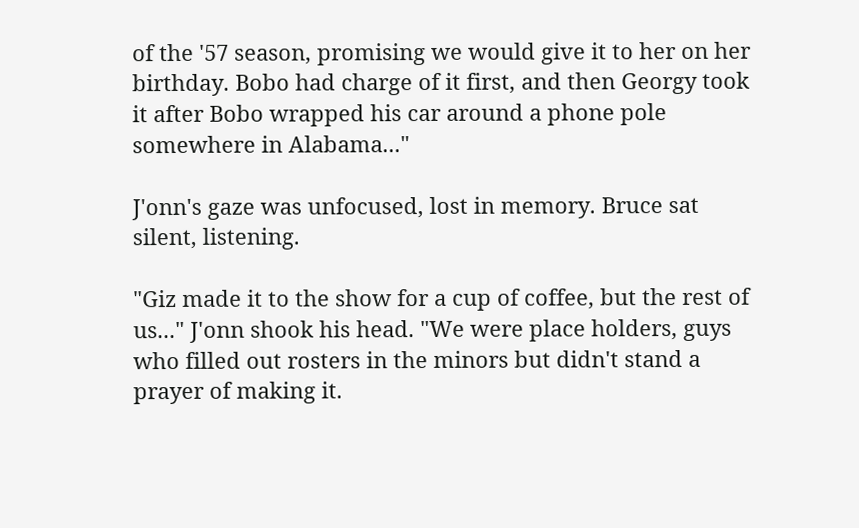of the '57 season, promising we would give it to her on her birthday. Bobo had charge of it first, and then Georgy took it after Bobo wrapped his car around a phone pole somewhere in Alabama..."

J'onn's gaze was unfocused, lost in memory. Bruce sat silent, listening.

"Giz made it to the show for a cup of coffee, but the rest of us..." J'onn shook his head. "We were place holders, guys who filled out rosters in the minors but didn't stand a prayer of making it.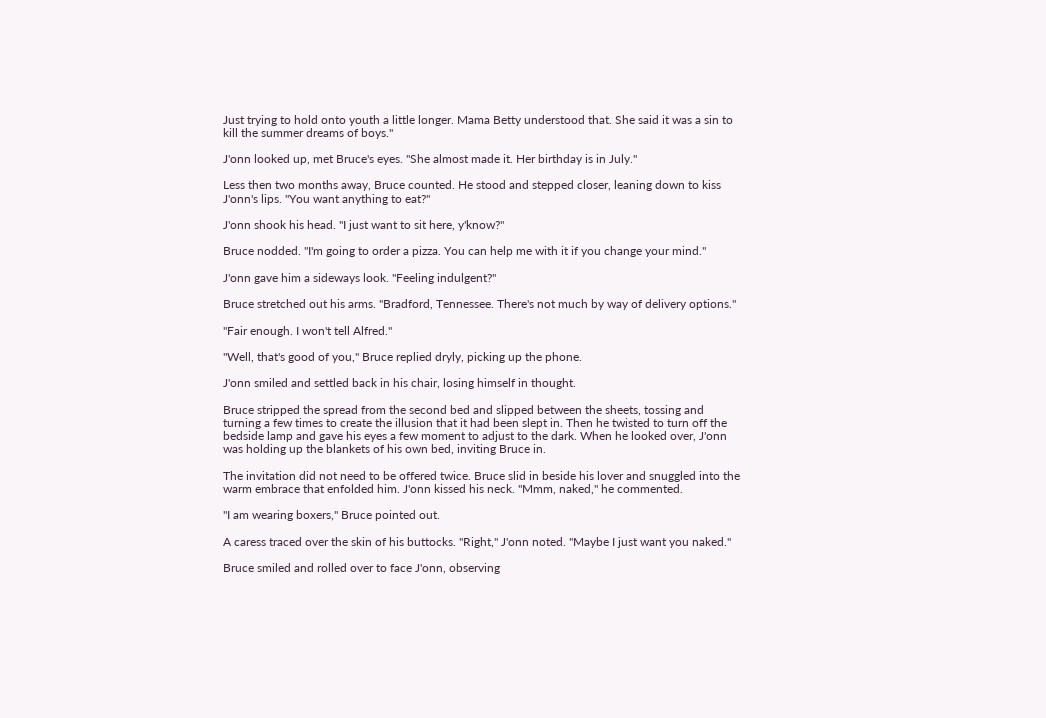Just trying to hold onto youth a little longer. Mama Betty understood that. She said it was a sin to kill the summer dreams of boys."

J'onn looked up, met Bruce's eyes. "She almost made it. Her birthday is in July."

Less then two months away, Bruce counted. He stood and stepped closer, leaning down to kiss J'onn's lips. "You want anything to eat?"

J'onn shook his head. "I just want to sit here, y'know?"

Bruce nodded. "I'm going to order a pizza. You can help me with it if you change your mind."

J'onn gave him a sideways look. "Feeling indulgent?"

Bruce stretched out his arms. "Bradford, Tennessee. There's not much by way of delivery options."

"Fair enough. I won't tell Alfred."

"Well, that's good of you," Bruce replied dryly, picking up the phone.

J'onn smiled and settled back in his chair, losing himself in thought.

Bruce stripped the spread from the second bed and slipped between the sheets, tossing and turning a few times to create the illusion that it had been slept in. Then he twisted to turn off the bedside lamp and gave his eyes a few moment to adjust to the dark. When he looked over, J'onn was holding up the blankets of his own bed, inviting Bruce in.

The invitation did not need to be offered twice. Bruce slid in beside his lover and snuggled into the warm embrace that enfolded him. J'onn kissed his neck. "Mmm, naked," he commented.

"I am wearing boxers," Bruce pointed out.

A caress traced over the skin of his buttocks. "Right," J'onn noted. "Maybe I just want you naked."

Bruce smiled and rolled over to face J'onn, observing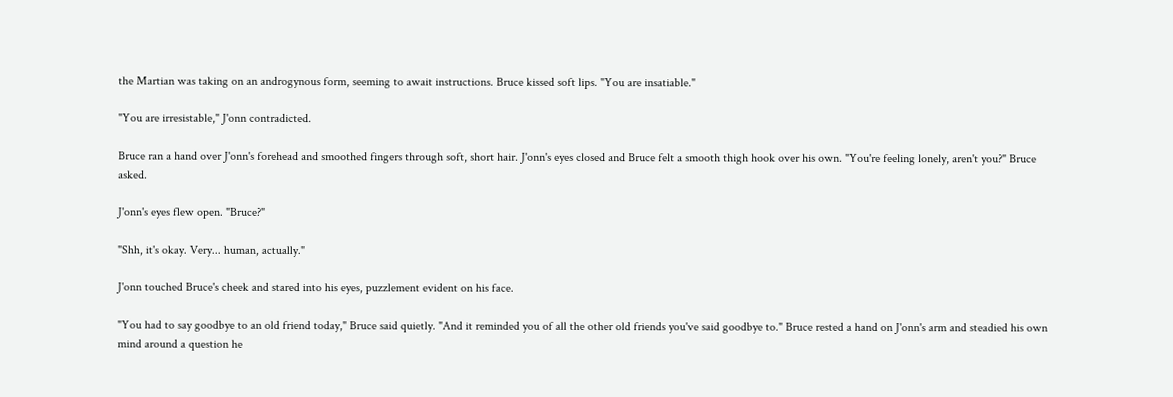the Martian was taking on an androgynous form, seeming to await instructions. Bruce kissed soft lips. "You are insatiable."

"You are irresistable," J'onn contradicted.

Bruce ran a hand over J'onn's forehead and smoothed fingers through soft, short hair. J'onn's eyes closed and Bruce felt a smooth thigh hook over his own. "You're feeling lonely, aren't you?" Bruce asked.

J'onn's eyes flew open. "Bruce?"

"Shh, it's okay. Very... human, actually."

J'onn touched Bruce's cheek and stared into his eyes, puzzlement evident on his face.

"You had to say goodbye to an old friend today," Bruce said quietly. "And it reminded you of all the other old friends you've said goodbye to." Bruce rested a hand on J'onn's arm and steadied his own mind around a question he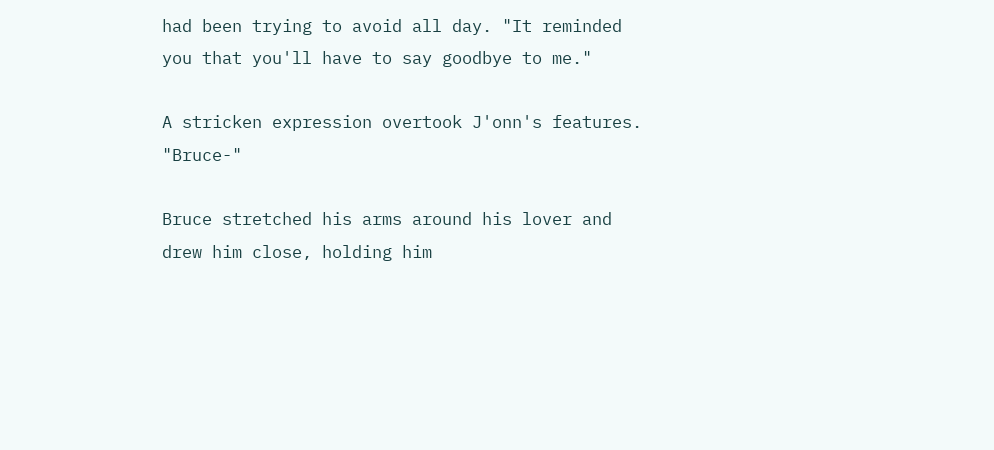had been trying to avoid all day. "It reminded you that you'll have to say goodbye to me."

A stricken expression overtook J'onn's features. "Bruce-"

Bruce stretched his arms around his lover and drew him close, holding him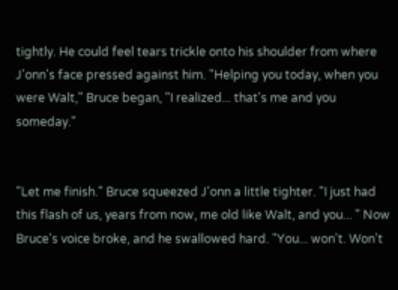tightly. He could feel tears trickle onto his shoulder from where J'onn's face pressed against him. "Helping you today, when you were Walt," Bruce began, "I realized... that's me and you someday."


"Let me finish." Bruce squeezed J'onn a little tighter. "I just had this flash of us, years from now, me old like Walt, and you... " Now Bruce's voice broke, and he swallowed hard. "You... won't. Won't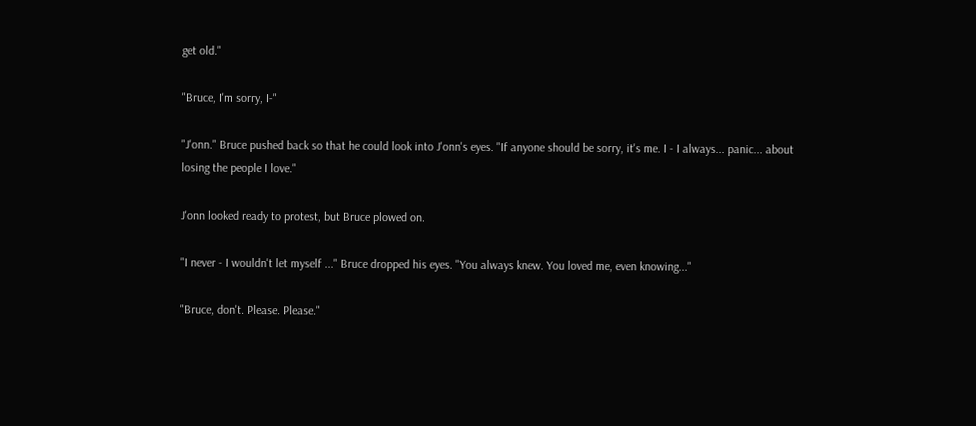get old."

"Bruce, I'm sorry, I-"

"J'onn." Bruce pushed back so that he could look into J'onn's eyes. "If anyone should be sorry, it's me. I - I always... panic... about losing the people I love."

J'onn looked ready to protest, but Bruce plowed on.

"I never - I wouldn't let myself ..." Bruce dropped his eyes. "You always knew. You loved me, even knowing..."

"Bruce, don't. Please. Please."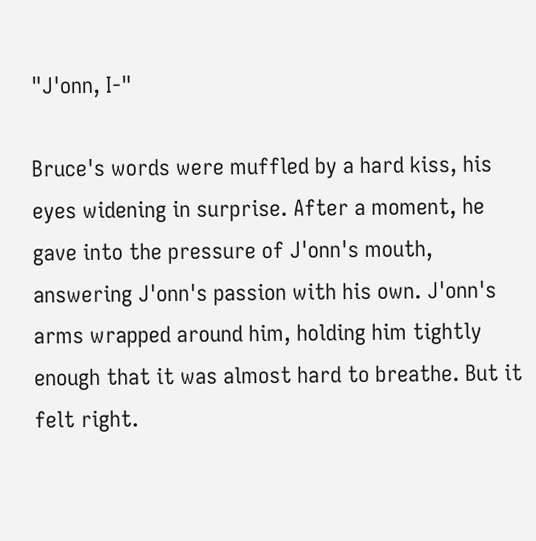"J'onn, I-"

Bruce's words were muffled by a hard kiss, his eyes widening in surprise. After a moment, he gave into the pressure of J'onn's mouth, answering J'onn's passion with his own. J'onn's arms wrapped around him, holding him tightly enough that it was almost hard to breathe. But it felt right.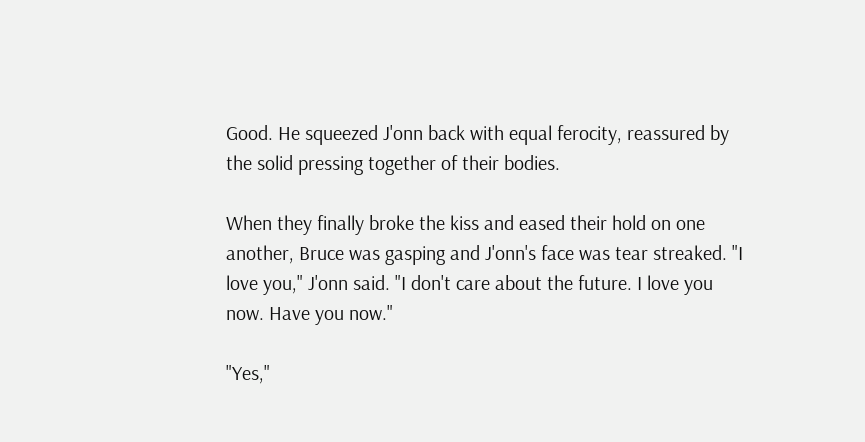Good. He squeezed J'onn back with equal ferocity, reassured by the solid pressing together of their bodies.

When they finally broke the kiss and eased their hold on one another, Bruce was gasping and J'onn's face was tear streaked. "I love you," J'onn said. "I don't care about the future. I love you now. Have you now."

"Yes,"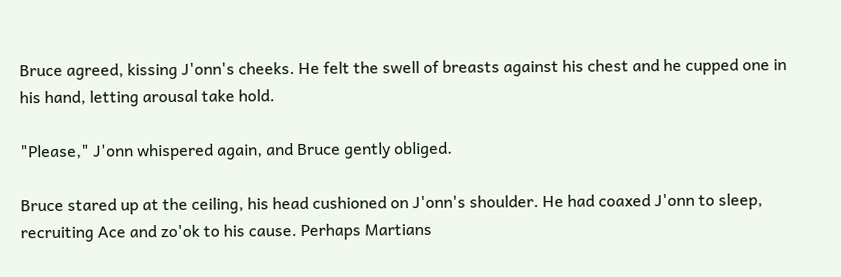Bruce agreed, kissing J'onn's cheeks. He felt the swell of breasts against his chest and he cupped one in his hand, letting arousal take hold.

"Please," J'onn whispered again, and Bruce gently obliged.

Bruce stared up at the ceiling, his head cushioned on J'onn's shoulder. He had coaxed J'onn to sleep, recruiting Ace and zo'ok to his cause. Perhaps Martians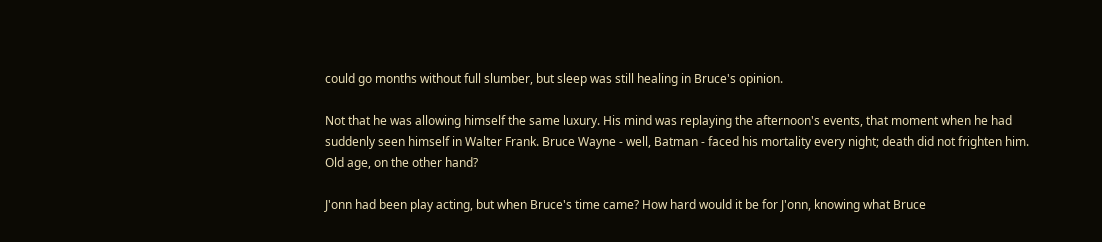could go months without full slumber, but sleep was still healing in Bruce's opinion.

Not that he was allowing himself the same luxury. His mind was replaying the afternoon's events, that moment when he had suddenly seen himself in Walter Frank. Bruce Wayne - well, Batman - faced his mortality every night; death did not frighten him. Old age, on the other hand?

J'onn had been play acting, but when Bruce's time came? How hard would it be for J'onn, knowing what Bruce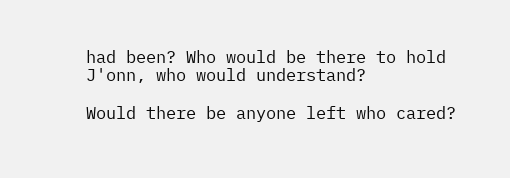had been? Who would be there to hold J'onn, who would understand?

Would there be anyone left who cared?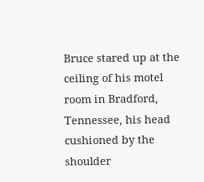Bruce stared up at the ceiling of his motel room in Bradford, Tennessee, his head cushioned by the shoulder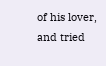of his lover, and tried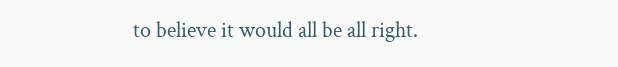to believe it would all be all right.